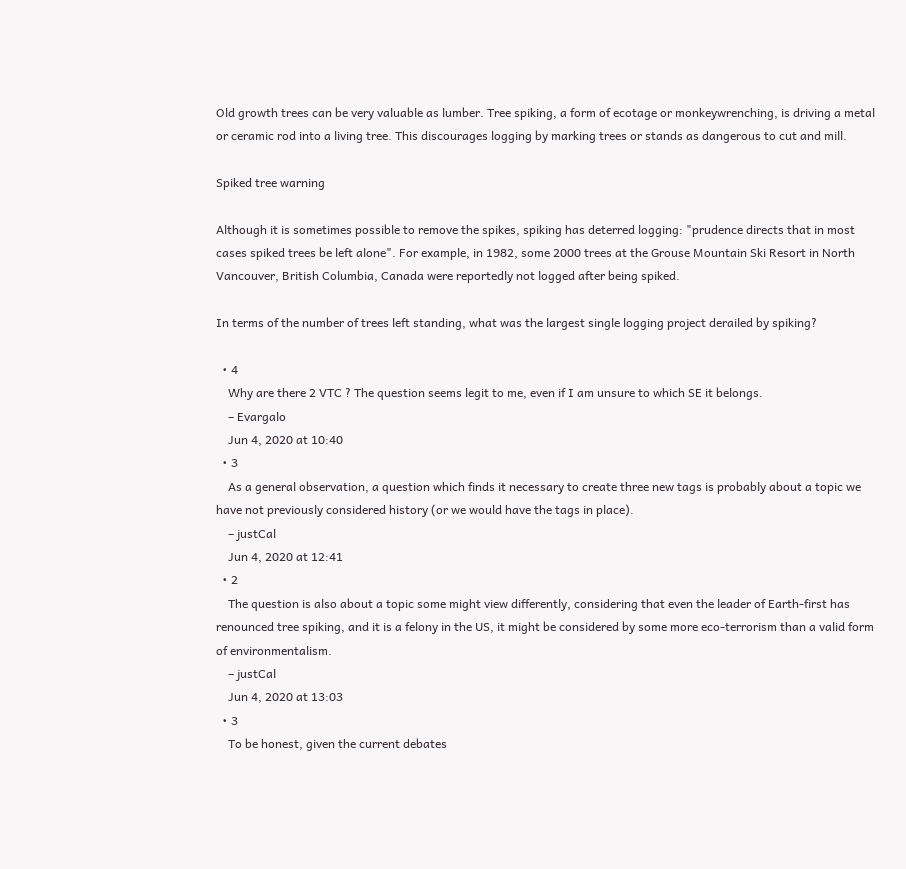Old growth trees can be very valuable as lumber. Tree spiking, a form of ecotage or monkeywrenching, is driving a metal or ceramic rod into a living tree. This discourages logging by marking trees or stands as dangerous to cut and mill.

Spiked tree warning

Although it is sometimes possible to remove the spikes, spiking has deterred logging: "prudence directs that in most cases spiked trees be left alone". For example, in 1982, some 2000 trees at the Grouse Mountain Ski Resort in North Vancouver, British Columbia, Canada were reportedly not logged after being spiked.

In terms of the number of trees left standing, what was the largest single logging project derailed by spiking?

  • 4
    Why are there 2 VTC ? The question seems legit to me, even if I am unsure to which SE it belongs.
    – Evargalo
    Jun 4, 2020 at 10:40
  • 3
    As a general observation, a question which finds it necessary to create three new tags is probably about a topic we have not previously considered history (or we would have the tags in place).
    – justCal
    Jun 4, 2020 at 12:41
  • 2
    The question is also about a topic some might view differently, considering that even the leader of Earth-first has renounced tree spiking, and it is a felony in the US, it might be considered by some more eco-terrorism than a valid form of environmentalism.
    – justCal
    Jun 4, 2020 at 13:03
  • 3
    To be honest, given the current debates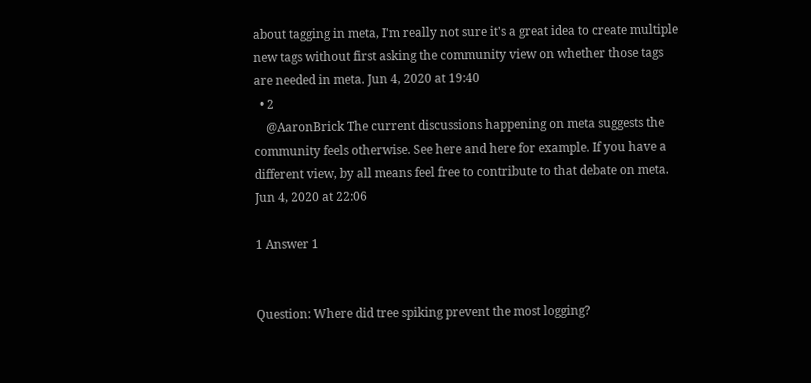about tagging in meta, I'm really not sure it's a great idea to create multiple new tags without first asking the community view on whether those tags are needed in meta. Jun 4, 2020 at 19:40
  • 2
    @AaronBrick The current discussions happening on meta suggests the community feels otherwise. See here and here for example. If you have a different view, by all means feel free to contribute to that debate on meta. Jun 4, 2020 at 22:06

1 Answer 1


Question: Where did tree spiking prevent the most logging?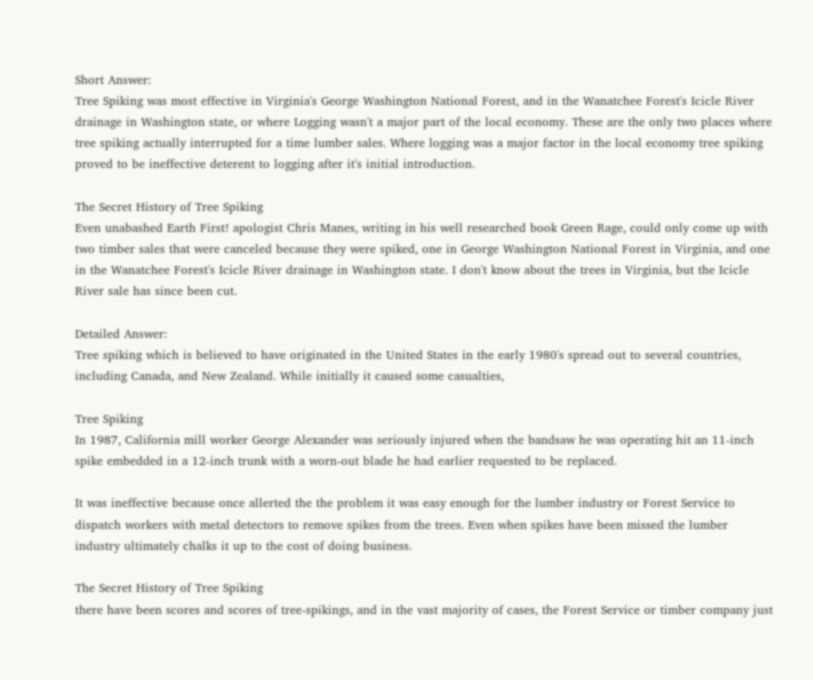Short Answer:
Tree Spiking was most effective in Virginia's George Washington National Forest, and in the Wanatchee Forest's Icicle River drainage in Washington state, or where Logging wasn't a major part of the local economy. These are the only two places where tree spiking actually interrupted for a time lumber sales. Where logging was a major factor in the local economy tree spiking proved to be ineffective deterent to logging after it's initial introduction.

The Secret History of Tree Spiking
Even unabashed Earth First! apologist Chris Manes, writing in his well researched book Green Rage, could only come up with two timber sales that were canceled because they were spiked, one in George Washington National Forest in Virginia, and one in the Wanatchee Forest's Icicle River drainage in Washington state. I don't know about the trees in Virginia, but the Icicle River sale has since been cut.

Detailed Answer:
Tree spiking which is believed to have originated in the United States in the early 1980's spread out to several countries, including Canada, and New Zealand. While initially it caused some casualties,

Tree Spiking
In 1987, California mill worker George Alexander was seriously injured when the bandsaw he was operating hit an 11-inch spike embedded in a 12-inch trunk with a worn-out blade he had earlier requested to be replaced.

It was ineffective because once allerted the the problem it was easy enough for the lumber industry or Forest Service to dispatch workers with metal detectors to remove spikes from the trees. Even when spikes have been missed the lumber industry ultimately chalks it up to the cost of doing business.

The Secret History of Tree Spiking
there have been scores and scores of tree-spikings, and in the vast majority of cases, the Forest Service or timber company just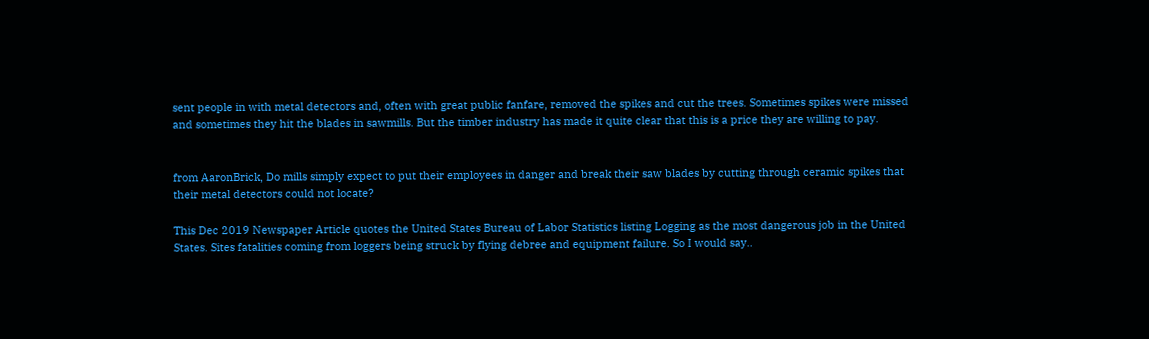sent people in with metal detectors and, often with great public fanfare, removed the spikes and cut the trees. Sometimes spikes were missed and sometimes they hit the blades in sawmills. But the timber industry has made it quite clear that this is a price they are willing to pay.


from AaronBrick, Do mills simply expect to put their employees in danger and break their saw blades by cutting through ceramic spikes that their metal detectors could not locate?

This Dec 2019 Newspaper Article quotes the United States Bureau of Labor Statistics listing Logging as the most dangerous job in the United States. Sites fatalities coming from loggers being struck by flying debree and equipment failure. So I would say..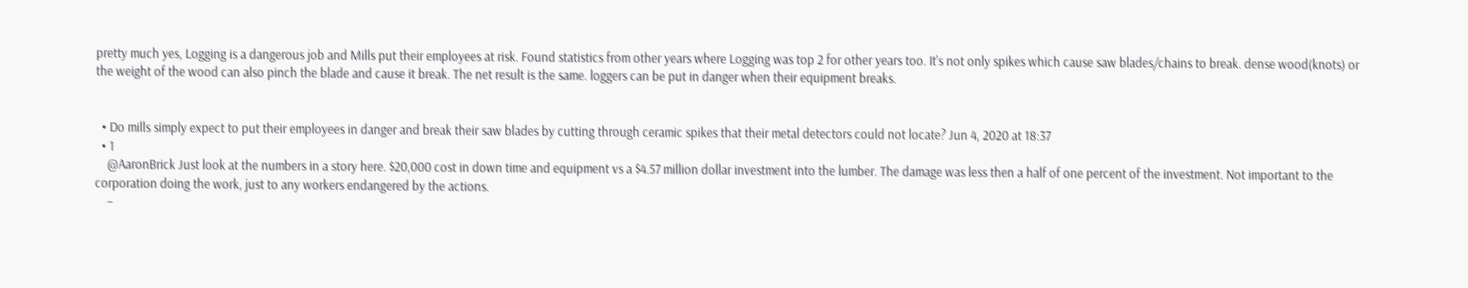pretty much yes, Logging is a dangerous job and Mills put their employees at risk. Found statistics from other years where Logging was top 2 for other years too. It's not only spikes which cause saw blades/chains to break. dense wood(knots) or the weight of the wood can also pinch the blade and cause it break. The net result is the same. loggers can be put in danger when their equipment breaks.


  • Do mills simply expect to put their employees in danger and break their saw blades by cutting through ceramic spikes that their metal detectors could not locate? Jun 4, 2020 at 18:37
  • 1
    @AaronBrick Just look at the numbers in a story here. $20,000 cost in down time and equipment vs a $4.57 million dollar investment into the lumber. The damage was less then a half of one percent of the investment. Not important to the corporation doing the work, just to any workers endangered by the actions.
    –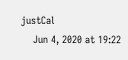justCal
    Jun 4, 2020 at 19:22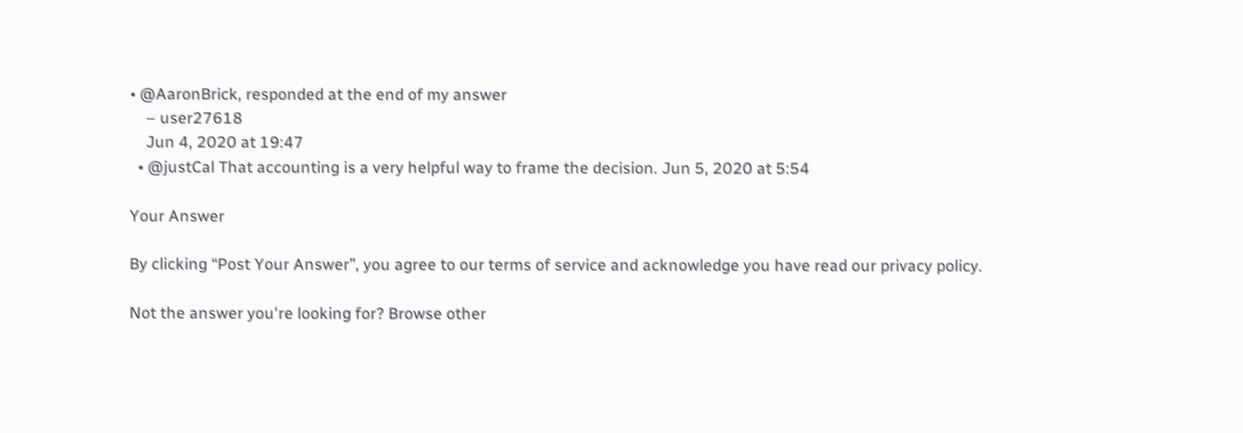• @AaronBrick, responded at the end of my answer
    – user27618
    Jun 4, 2020 at 19:47
  • @justCal That accounting is a very helpful way to frame the decision. Jun 5, 2020 at 5:54

Your Answer

By clicking “Post Your Answer”, you agree to our terms of service and acknowledge you have read our privacy policy.

Not the answer you're looking for? Browse other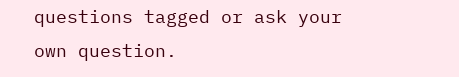questions tagged or ask your own question.